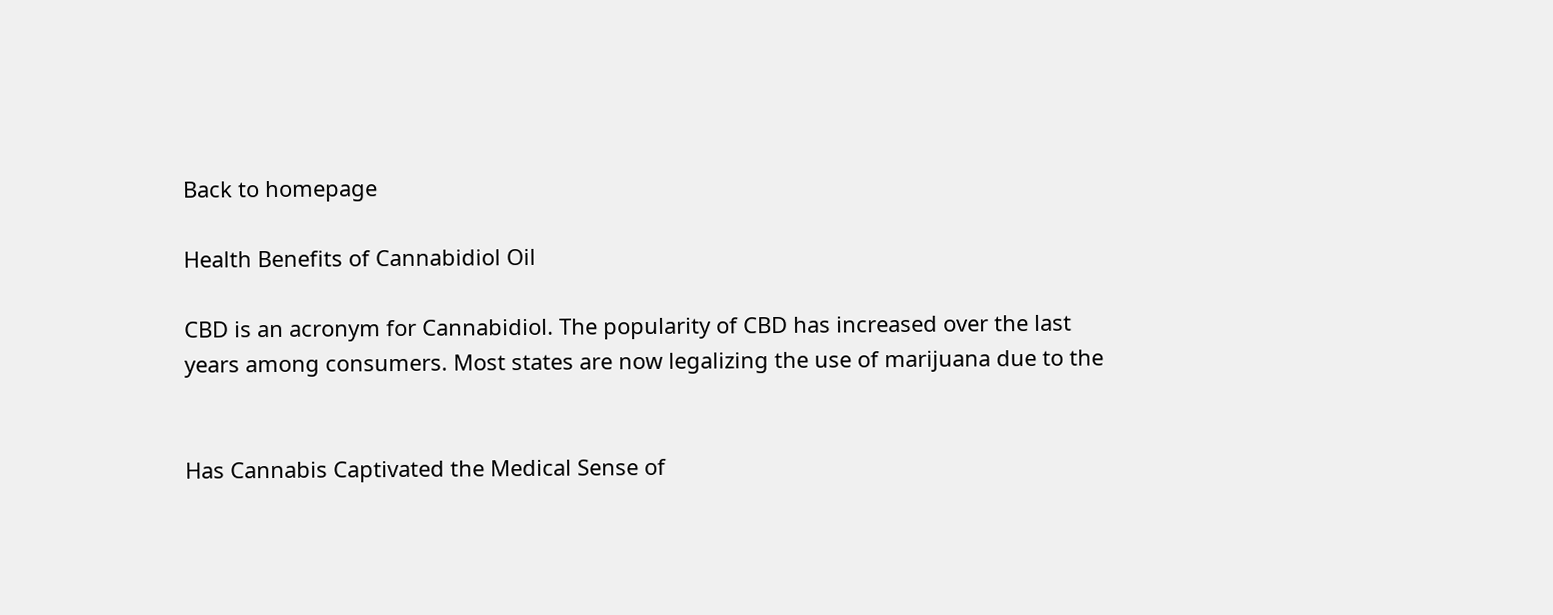Back to homepage

Health Benefits of Cannabidiol Oil

CBD is an acronym for Cannabidiol. The popularity of CBD has increased over the last years among consumers. Most states are now legalizing the use of marijuana due to the


Has Cannabis Captivated the Medical Sense of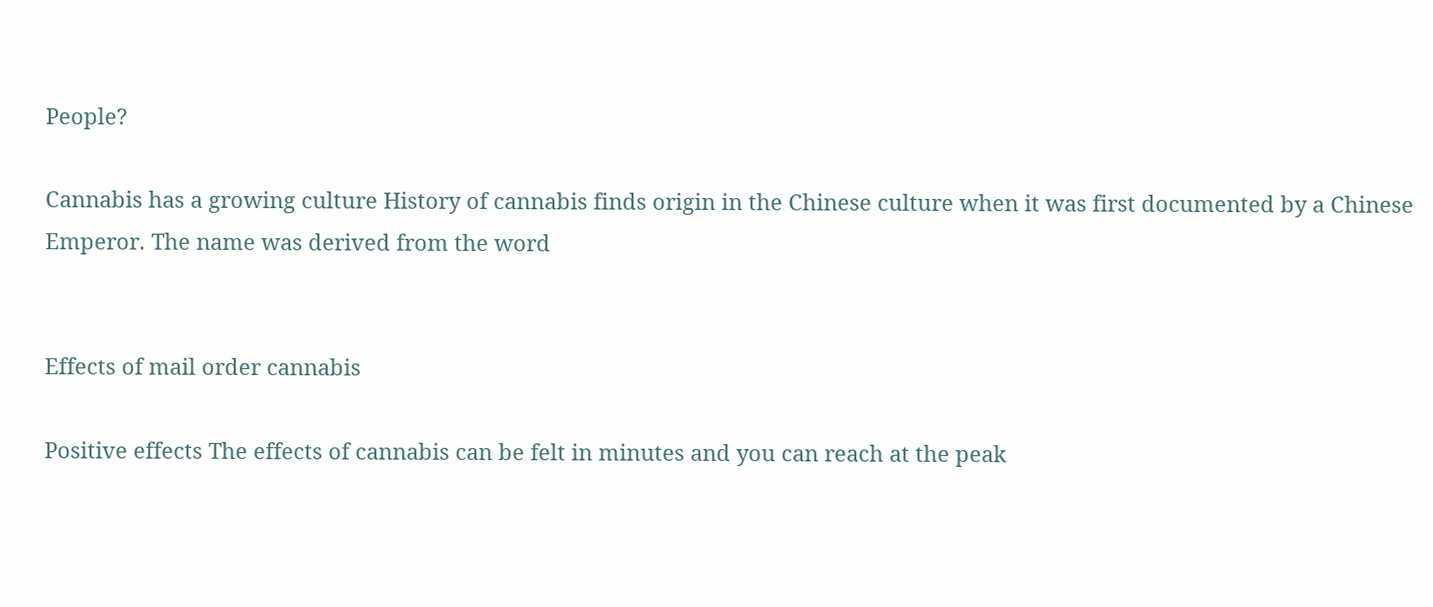People?

Cannabis has a growing culture History of cannabis finds origin in the Chinese culture when it was first documented by a Chinese Emperor. The name was derived from the word


Effects of mail order cannabis

Positive effects The effects of cannabis can be felt in minutes and you can reach at the peak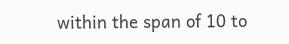within the span of 10 to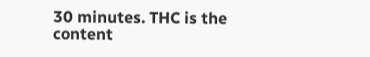30 minutes. THC is the content